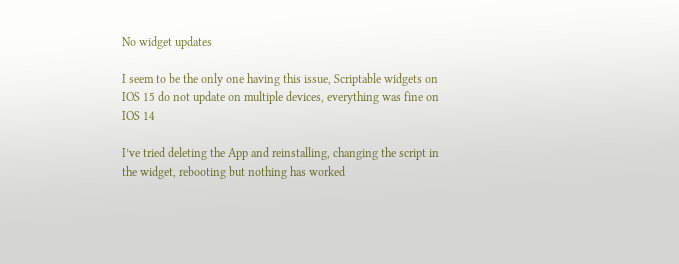No widget updates

I seem to be the only one having this issue, Scriptable widgets on IOS 15 do not update on multiple devices, everything was fine on IOS 14

I’ve tried deleting the App and reinstalling, changing the script in the widget, rebooting but nothing has worked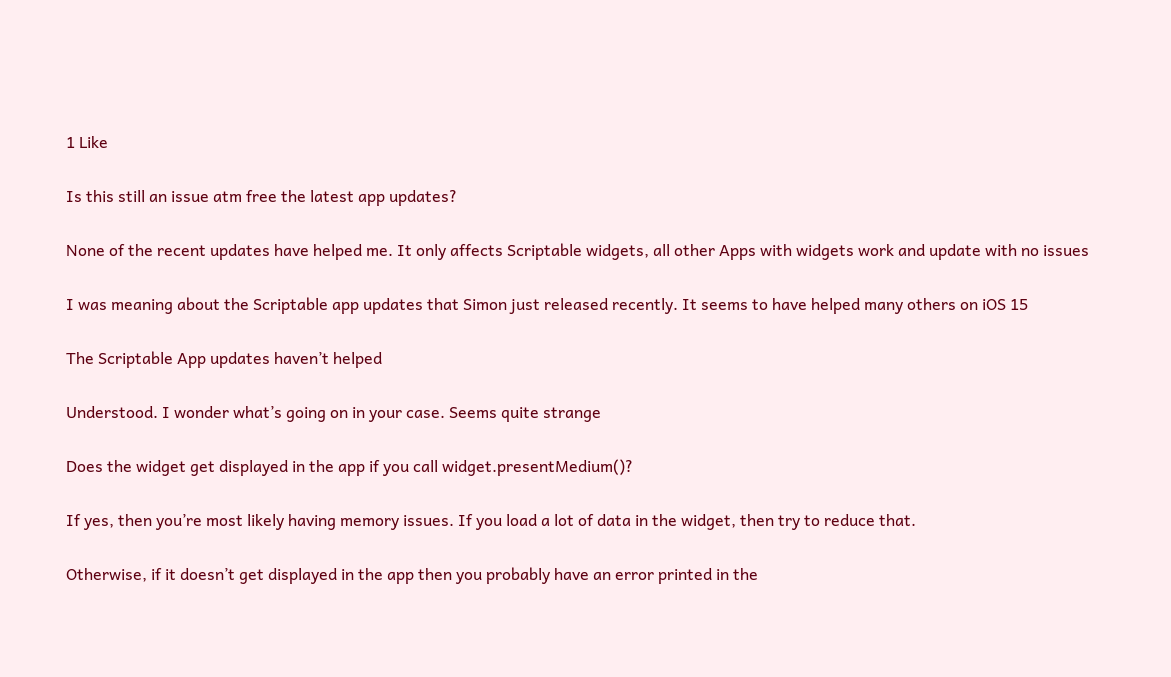1 Like

Is this still an issue atm free the latest app updates?

None of the recent updates have helped me. It only affects Scriptable widgets, all other Apps with widgets work and update with no issues

I was meaning about the Scriptable app updates that Simon just released recently. It seems to have helped many others on iOS 15

The Scriptable App updates haven’t helped

Understood. I wonder what’s going on in your case. Seems quite strange

Does the widget get displayed in the app if you call widget.presentMedium()?

If yes, then you’re most likely having memory issues. If you load a lot of data in the widget, then try to reduce that.

Otherwise, if it doesn’t get displayed in the app then you probably have an error printed in the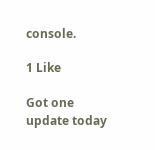console.

1 Like

Got one update today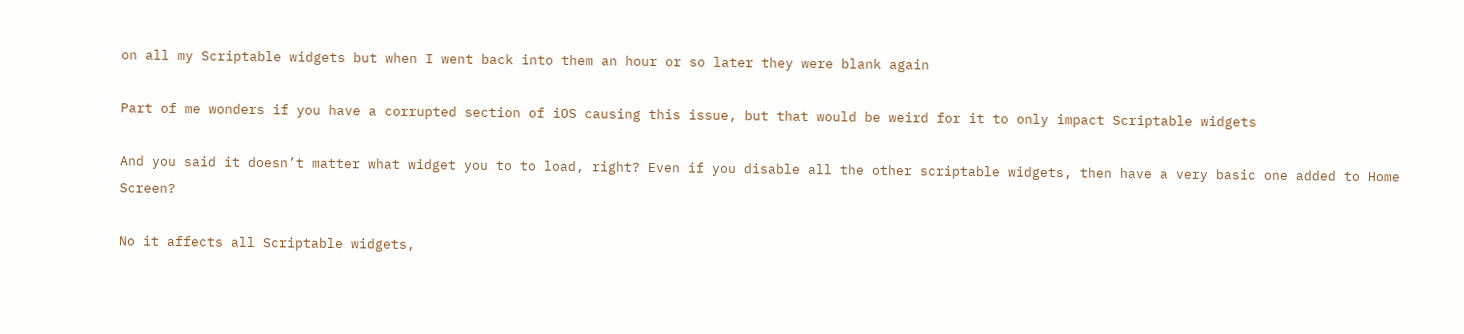on all my Scriptable widgets but when I went back into them an hour or so later they were blank again

Part of me wonders if you have a corrupted section of iOS causing this issue, but that would be weird for it to only impact Scriptable widgets

And you said it doesn’t matter what widget you to to load, right? Even if you disable all the other scriptable widgets, then have a very basic one added to Home Screen?

No it affects all Scriptable widgets,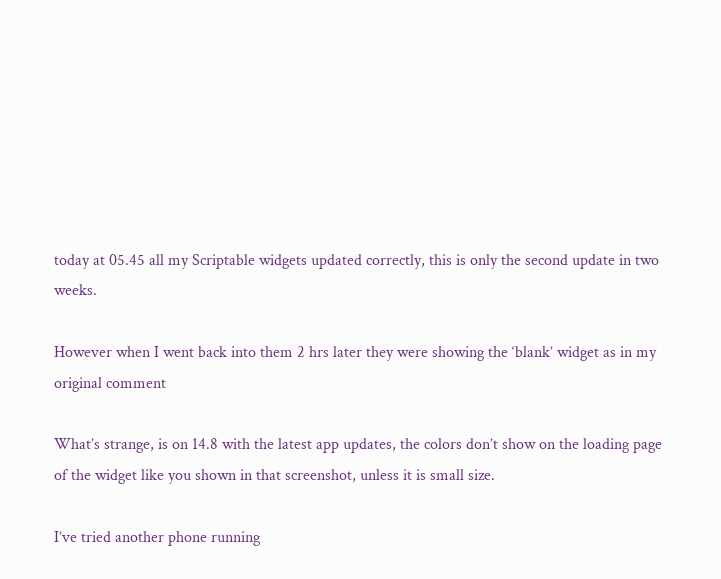today at 05.45 all my Scriptable widgets updated correctly, this is only the second update in two weeks.

However when I went back into them 2 hrs later they were showing the ‘blank’ widget as in my original comment

What’s strange, is on 14.8 with the latest app updates, the colors don’t show on the loading page of the widget like you shown in that screenshot, unless it is small size.

I’ve tried another phone running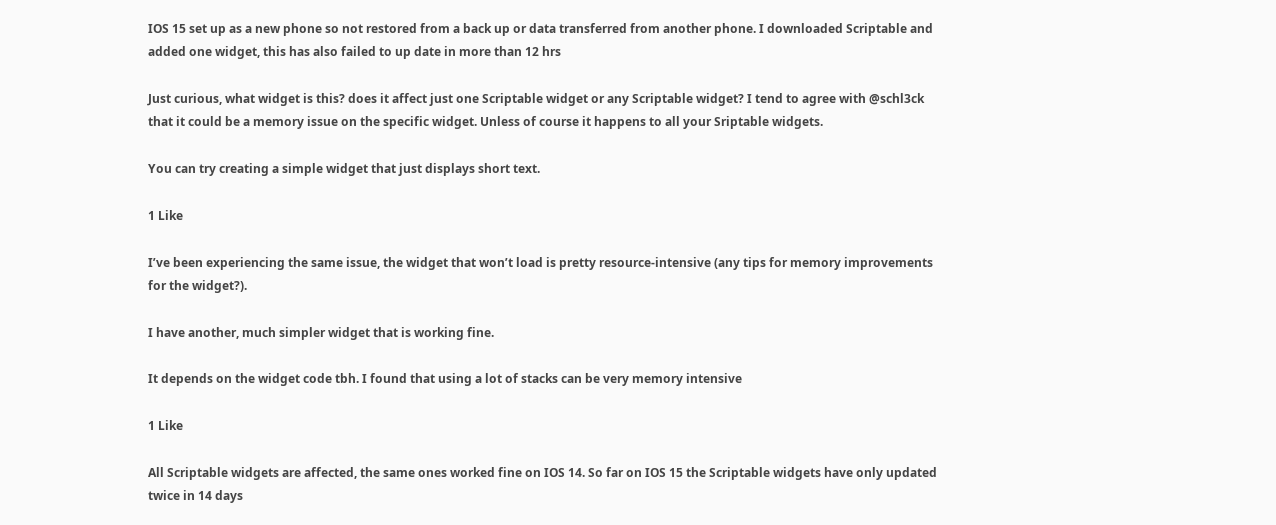IOS 15 set up as a new phone so not restored from a back up or data transferred from another phone. I downloaded Scriptable and added one widget, this has also failed to up date in more than 12 hrs

Just curious, what widget is this? does it affect just one Scriptable widget or any Scriptable widget? I tend to agree with @schl3ck that it could be a memory issue on the specific widget. Unless of course it happens to all your Sriptable widgets.

You can try creating a simple widget that just displays short text.

1 Like

I’ve been experiencing the same issue, the widget that won’t load is pretty resource-intensive (any tips for memory improvements for the widget?).

I have another, much simpler widget that is working fine.

It depends on the widget code tbh. I found that using a lot of stacks can be very memory intensive

1 Like

All Scriptable widgets are affected, the same ones worked fine on IOS 14. So far on IOS 15 the Scriptable widgets have only updated twice in 14 days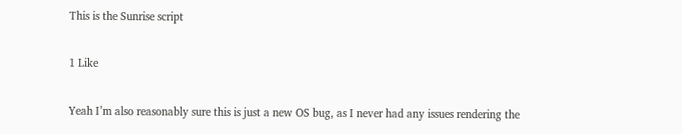This is the Sunrise script

1 Like

Yeah I’m also reasonably sure this is just a new OS bug, as I never had any issues rendering the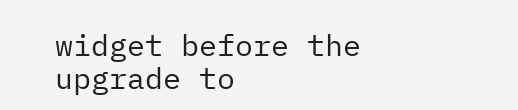widget before the upgrade to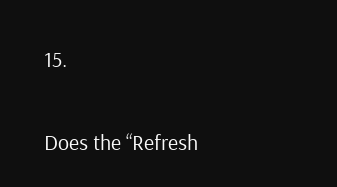15.

Does the “Refresh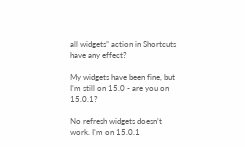all widgets” action in Shortcuts have any effect?

My widgets have been fine, but I’m still on 15.0 - are you on 15.0.1?

No refresh widgets doesn’t work. I’m on 15.0.1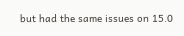but had the same issues on 15.0